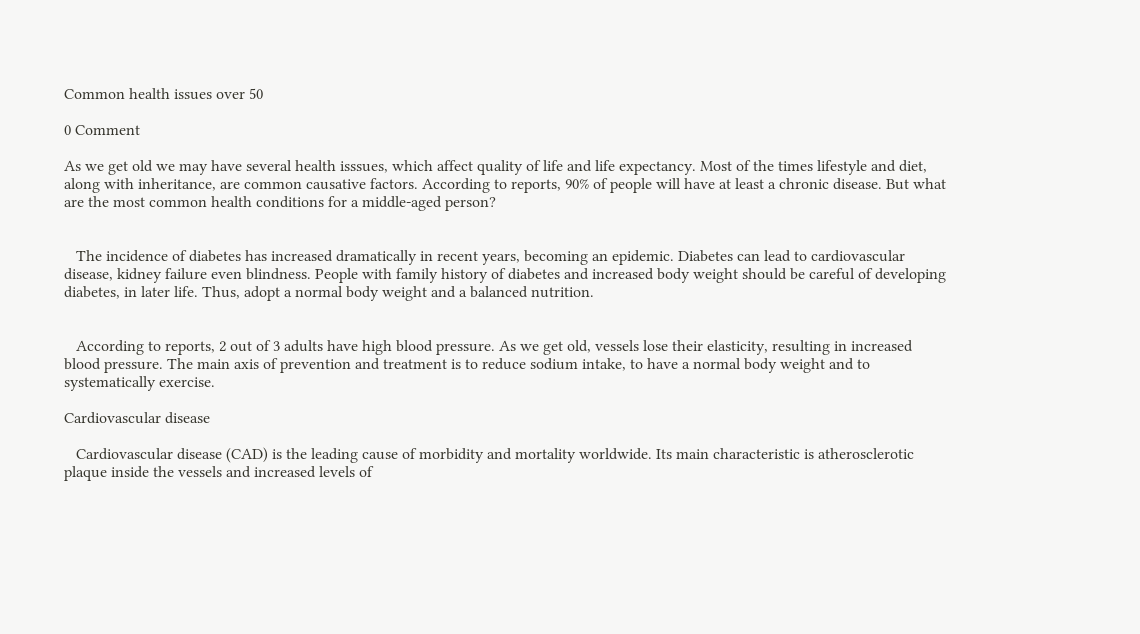Common health issues over 50

0 Comment

As we get old we may have several health isssues, which affect quality of life and life expectancy. Most of the times lifestyle and diet, along with inheritance, are common causative factors. According to reports, 90% of people will have at least a chronic disease. But what are the most common health conditions for a middle-aged person?


   The incidence of diabetes has increased dramatically in recent years, becoming an epidemic. Diabetes can lead to cardiovascular disease, kidney failure even blindness. People with family history of diabetes and increased body weight should be careful of developing diabetes, in later life. Thus, adopt a normal body weight and a balanced nutrition.


   According to reports, 2 out of 3 adults have high blood pressure. As we get old, vessels lose their elasticity, resulting in increased blood pressure. The main axis of prevention and treatment is to reduce sodium intake, to have a normal body weight and to systematically exercise.

Cardiovascular disease

   Cardiovascular disease (CAD) is the leading cause of morbidity and mortality worldwide. Its main characteristic is atherosclerotic plaque inside the vessels and increased levels of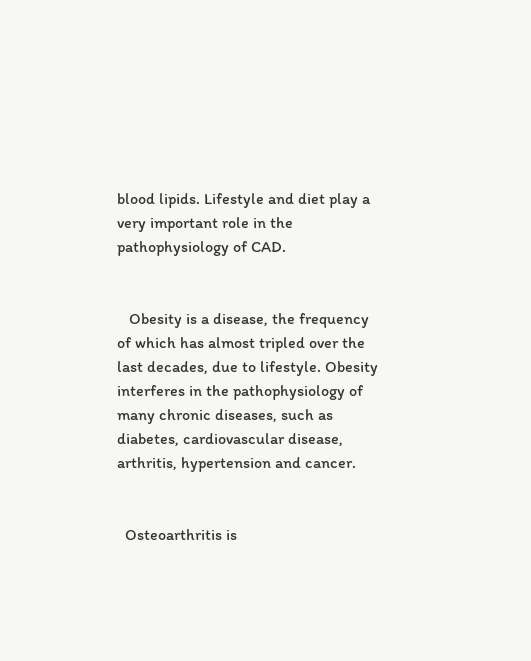blood lipids. Lifestyle and diet play a very important role in the pathophysiology of CAD.


   Obesity is a disease, the frequency of which has almost tripled over the last decades, due to lifestyle. Obesity interferes in the pathophysiology of many chronic diseases, such as diabetes, cardiovascular disease, arthritis, hypertension and cancer.


  Osteoarthritis is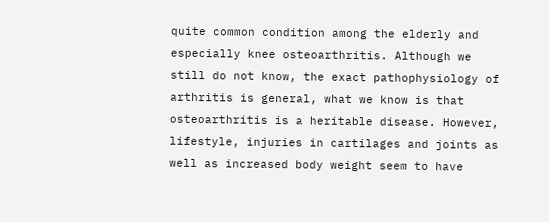quite common condition among the elderly and especially knee osteoarthritis. Although we still do not know, the exact pathophysiology of arthritis is general, what we know is that osteoarthritis is a heritable disease. However, lifestyle, injuries in cartilages and joints as well as increased body weight seem to have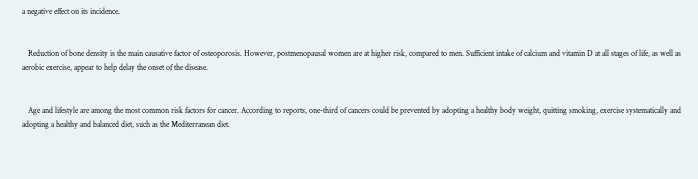a negative effect on its incidence.


   Reduction of bone density is the main causative factor of osteoporosis. However, postmenopausal women are at higher risk, compared to men. Sufficient intake of calcium and vitamin D at all stages of life, as well as aerobic exercise, appear to help delay the onset of the disease.


   Age and lifestyle are among the most common risk factors for cancer. According to reports, one-third of cancers could be prevented by adopting a healthy body weight, quitting smoking, exercise systematically and adopting a healthy and balanced diet, such as the Mediterranean diet.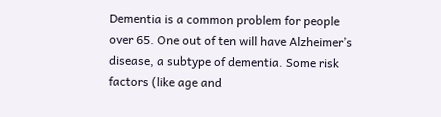Dementia is a common problem for people over 65. One out of ten will have Alzheimer’s disease, a subtype of dementia. Some risk factors (like age and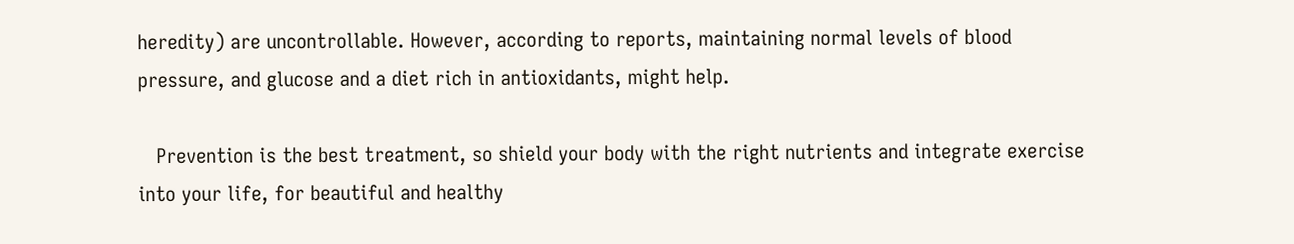heredity) are uncontrollable. However, according to reports, maintaining normal levels of blood pressure, and glucose and a diet rich in antioxidants, might help.

   Prevention is the best treatment, so shield your body with the right nutrients and integrate exercise into your life, for beautiful and healthy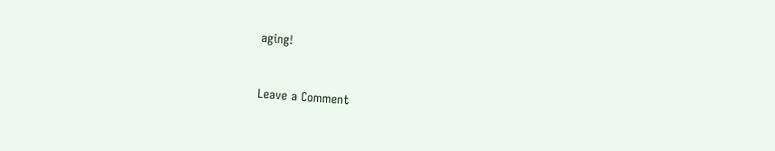aging!


Leave a Comment